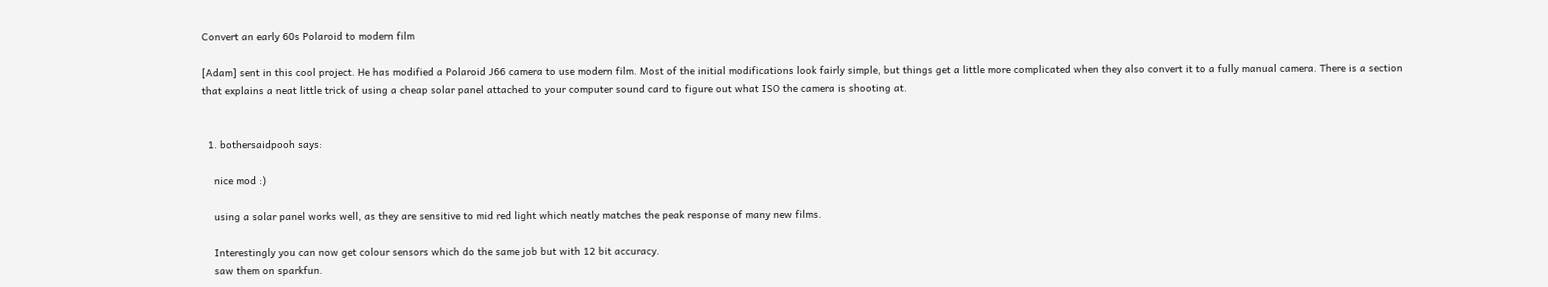Convert an early 60s Polaroid to modern film

[Adam] sent in this cool project. He has modified a Polaroid J66 camera to use modern film. Most of the initial modifications look fairly simple, but things get a little more complicated when they also convert it to a fully manual camera. There is a section that explains a neat little trick of using a cheap solar panel attached to your computer sound card to figure out what ISO the camera is shooting at.


  1. bothersaidpooh says:

    nice mod :)

    using a solar panel works well, as they are sensitive to mid red light which neatly matches the peak response of many new films.

    Interestingly you can now get colour sensors which do the same job but with 12 bit accuracy.
    saw them on sparkfun.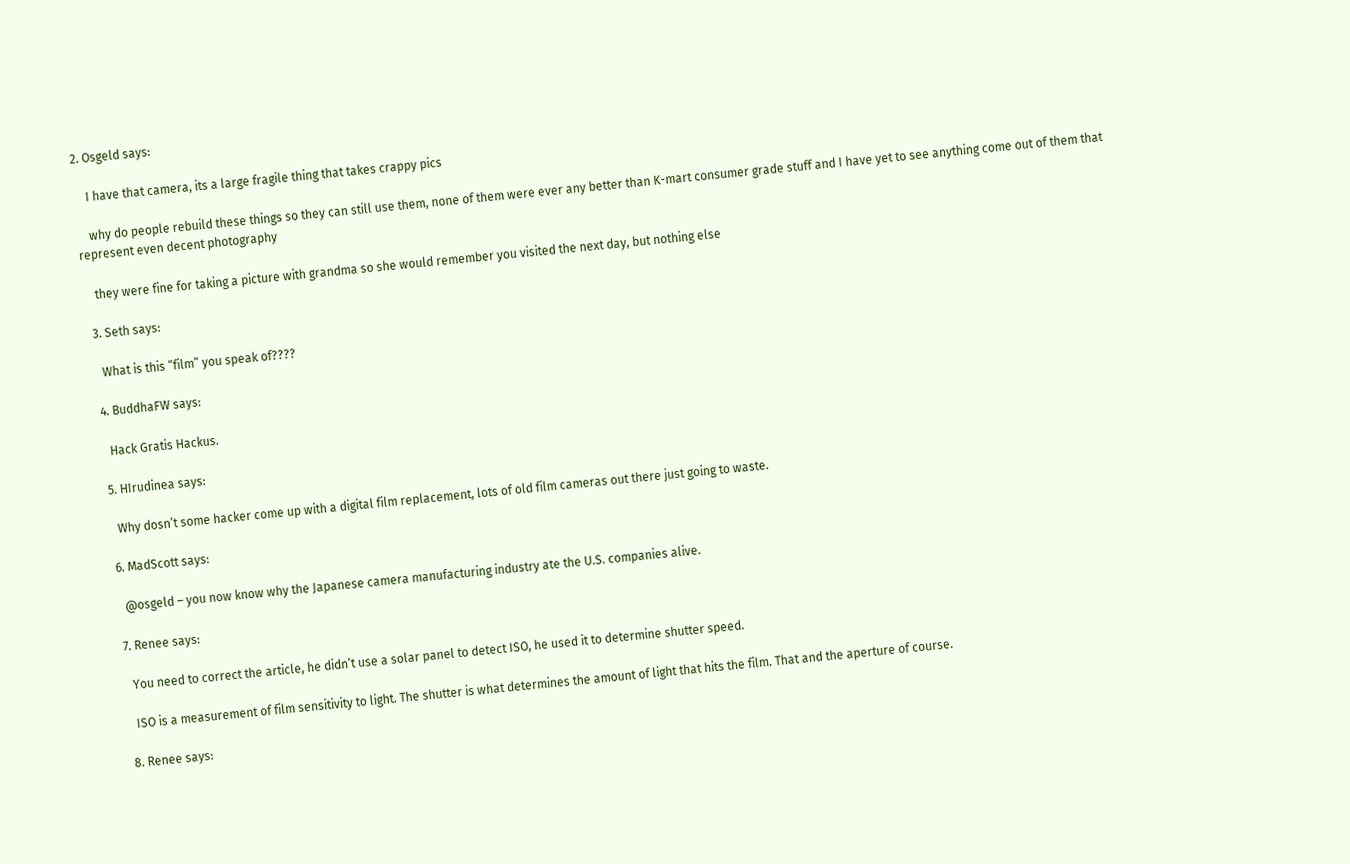2. Osgeld says:

    I have that camera, its a large fragile thing that takes crappy pics

    why do people rebuild these things so they can still use them, none of them were ever any better than K-mart consumer grade stuff and I have yet to see anything come out of them that represent even decent photography

    they were fine for taking a picture with grandma so she would remember you visited the next day, but nothing else

  3. Seth says:

    What is this “film” you speak of????

  4. BuddhaFW says:

    Hack Gratis Hackus.

  5. HIrudinea says:

    Why dosn’t some hacker come up with a digital film replacement, lots of old film cameras out there just going to waste.

  6. MadScott says:

    @osgeld – you now know why the Japanese camera manufacturing industry ate the U.S. companies alive.

  7. Renee says:

    You need to correct the article, he didn’t use a solar panel to detect ISO, he used it to determine shutter speed.

    ISO is a measurement of film sensitivity to light. The shutter is what determines the amount of light that hits the film. That and the aperture of course.

  8. Renee says: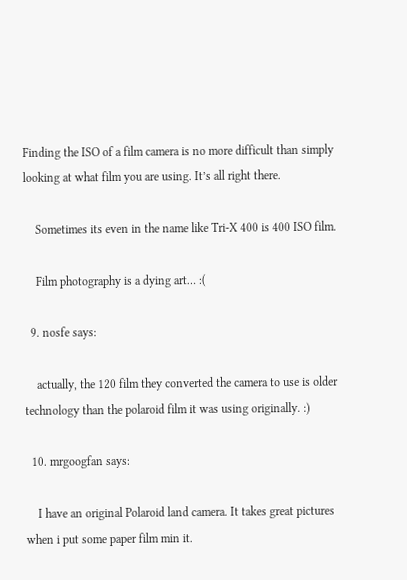Finding the ISO of a film camera is no more difficult than simply looking at what film you are using. It’s all right there.

    Sometimes its even in the name like Tri-X 400 is 400 ISO film.

    Film photography is a dying art… :(

  9. nosfe says:

    actually, the 120 film they converted the camera to use is older technology than the polaroid film it was using originally. :)

  10. mrgoogfan says:

    I have an original Polaroid land camera. It takes great pictures when i put some paper film min it.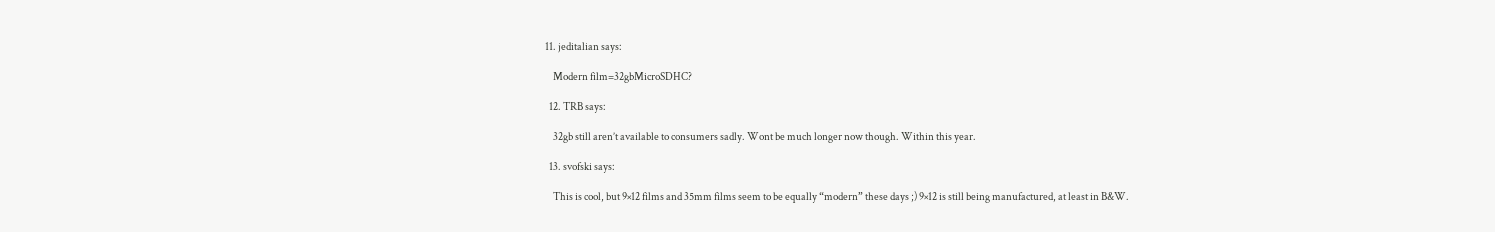11. jeditalian says:

    Modern film=32gbMicroSDHC?

  12. TRB says:

    32gb still aren’t available to consumers sadly. Wont be much longer now though. Within this year.

  13. svofski says:

    This is cool, but 9×12 films and 35mm films seem to be equally “modern” these days ;) 9×12 is still being manufactured, at least in B&W.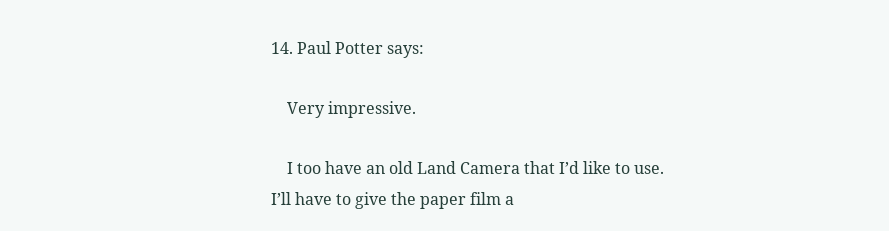14. Paul Potter says:

    Very impressive.

    I too have an old Land Camera that I’d like to use. I’ll have to give the paper film a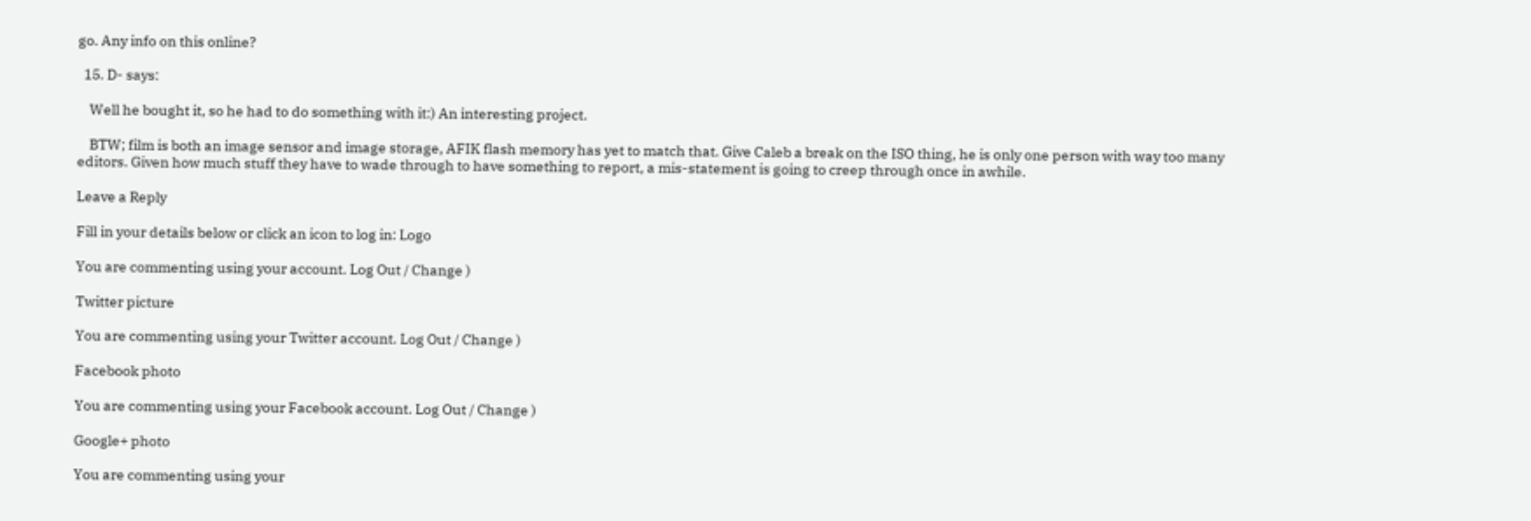go. Any info on this online?

  15. D- says:

    Well he bought it, so he had to do something with it:) An interesting project.

    BTW; film is both an image sensor and image storage, AFIK flash memory has yet to match that. Give Caleb a break on the ISO thing, he is only one person with way too many editors. Given how much stuff they have to wade through to have something to report, a mis-statement is going to creep through once in awhile.

Leave a Reply

Fill in your details below or click an icon to log in: Logo

You are commenting using your account. Log Out / Change )

Twitter picture

You are commenting using your Twitter account. Log Out / Change )

Facebook photo

You are commenting using your Facebook account. Log Out / Change )

Google+ photo

You are commenting using your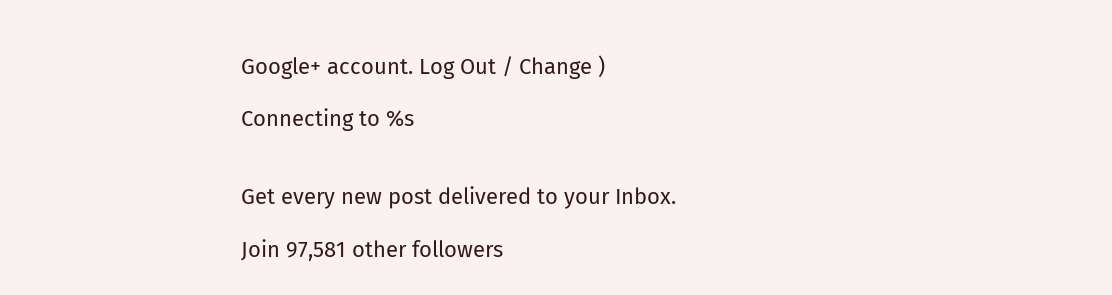Google+ account. Log Out / Change )

Connecting to %s


Get every new post delivered to your Inbox.

Join 97,581 other followers